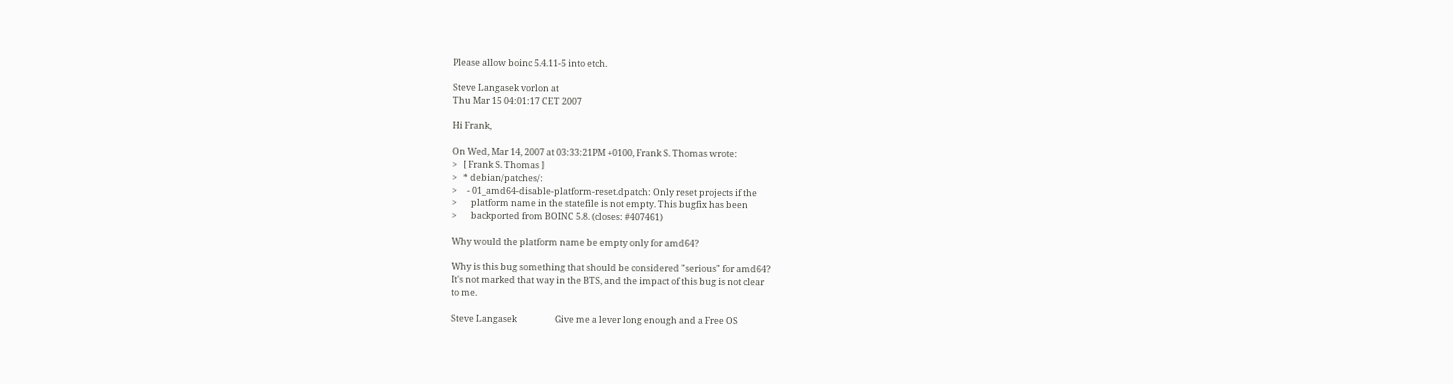Please allow boinc 5.4.11-5 into etch.

Steve Langasek vorlon at
Thu Mar 15 04:01:17 CET 2007

Hi Frank,

On Wed, Mar 14, 2007 at 03:33:21PM +0100, Frank S. Thomas wrote:
>   [ Frank S. Thomas ]
>   * debian/patches/:
>     - 01_amd64-disable-platform-reset.dpatch: Only reset projects if the
>       platform name in the statefile is not empty. This bugfix has been
>       backported from BOINC 5.8. (closes: #407461)

Why would the platform name be empty only for amd64?

Why is this bug something that should be considered "serious" for amd64?
It's not marked that way in the BTS, and the impact of this bug is not clear
to me.

Steve Langasek                   Give me a lever long enough and a Free OS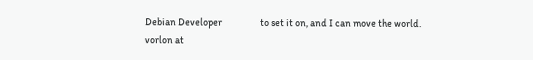Debian Developer                   to set it on, and I can move the world.
vorlon at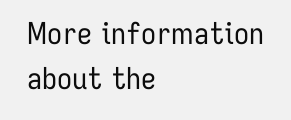More information about the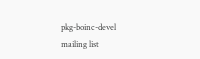pkg-boinc-devel mailing list